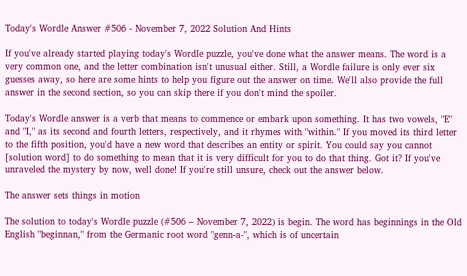Today's Wordle Answer #506 - November 7, 2022 Solution And Hints

If you've already started playing today's Wordle puzzle, you've done what the answer means. The word is a very common one, and the letter combination isn't unusual either. Still, a Wordle failure is only ever six guesses away, so here are some hints to help you figure out the answer on time. We'll also provide the full answer in the second section, so you can skip there if you don't mind the spoiler.

Today's Wordle answer is a verb that means to commence or embark upon something. It has two vowels, "E" and "I," as its second and fourth letters, respectively, and it rhymes with "within." If you moved its third letter to the fifth position, you'd have a new word that describes an entity or spirit. You could say you cannot [solution word] to do something to mean that it is very difficult for you to do that thing. Got it? If you've unraveled the mystery by now, well done! If you're still unsure, check out the answer below.

The answer sets things in motion

The solution to today's Wordle puzzle (#506 – November 7, 2022) is begin. The word has beginnings in the Old English "beginnan," from the Germanic root word "genn-a-", which is of uncertain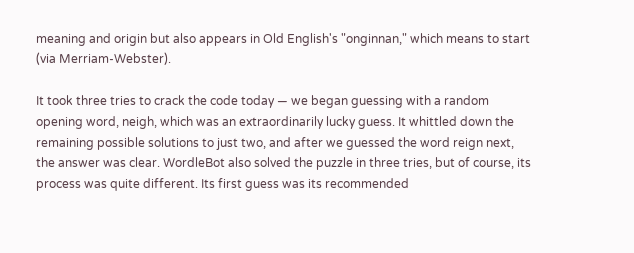meaning and origin but also appears in Old English's "onginnan," which means to start (via Merriam-Webster).

It took three tries to crack the code today — we began guessing with a random opening word, neigh, which was an extraordinarily lucky guess. It whittled down the remaining possible solutions to just two, and after we guessed the word reign next, the answer was clear. WordleBot also solved the puzzle in three tries, but of course, its process was quite different. Its first guess was its recommended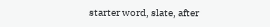starter word, slate, after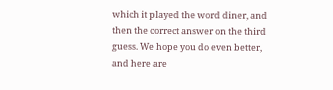which it played the word diner, and then the correct answer on the third guess. We hope you do even better, and here are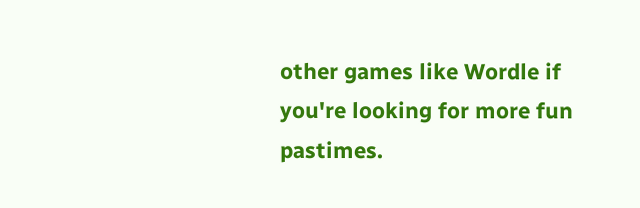other games like Wordle if you're looking for more fun pastimes.